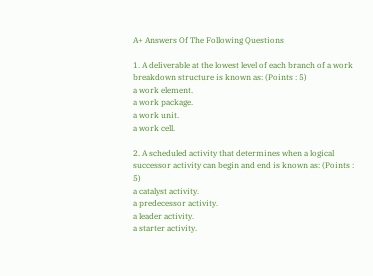A+ Answers Of The Following Questions

1. A deliverable at the lowest level of each branch of a work breakdown structure is known as: (Points : 5)
a work element.
a work package.
a work unit.
a work cell.

2. A scheduled activity that determines when a logical successor activity can begin and end is known as: (Points : 5)
a catalyst activity.
a predecessor activity.
a leader activity.
a starter activity.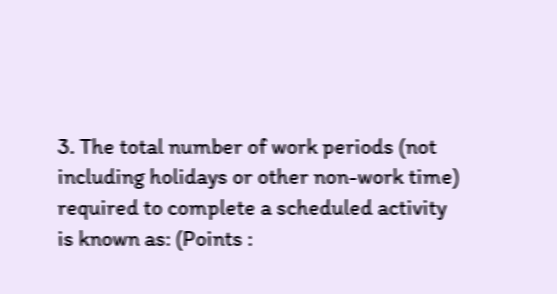3. The total number of work periods (not including holidays or other non-work time) required to complete a scheduled activity is known as: (Points :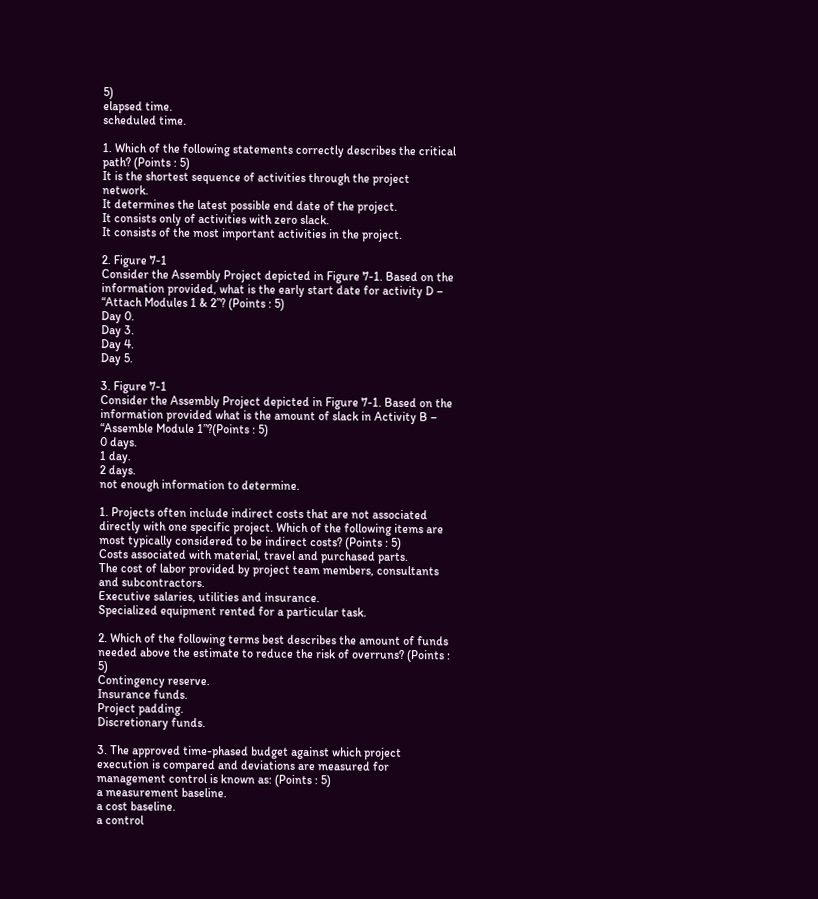5)
elapsed time.
scheduled time.

1. Which of the following statements correctly describes the critical path? (Points : 5)
It is the shortest sequence of activities through the project network.
It determines the latest possible end date of the project.
It consists only of activities with zero slack.
It consists of the most important activities in the project.

2. Figure 7-1
Consider the Assembly Project depicted in Figure 7-1. Based on the information provided, what is the early start date for activity D – “Attach Modules 1 & 2”? (Points : 5)
Day 0.
Day 3.
Day 4.
Day 5.

3. Figure 7-1
Consider the Assembly Project depicted in Figure 7-1. Based on the information provided what is the amount of slack in Activity B – “Assemble Module 1”?(Points : 5)
0 days.
1 day.
2 days.
not enough information to determine.

1. Projects often include indirect costs that are not associated directly with one specific project. Which of the following items are most typically considered to be indirect costs? (Points : 5)
Costs associated with material, travel and purchased parts.
The cost of labor provided by project team members, consultants and subcontractors.
Executive salaries, utilities and insurance.
Specialized equipment rented for a particular task.

2. Which of the following terms best describes the amount of funds needed above the estimate to reduce the risk of overruns? (Points : 5)
Contingency reserve.
Insurance funds.
Project padding.
Discretionary funds.

3. The approved time-phased budget against which project execution is compared and deviations are measured for management control is known as: (Points : 5)
a measurement baseline.
a cost baseline.
a control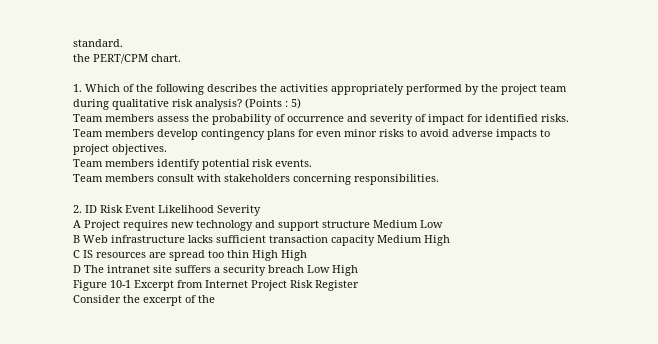standard.
the PERT/CPM chart.

1. Which of the following describes the activities appropriately performed by the project team during qualitative risk analysis? (Points : 5)
Team members assess the probability of occurrence and severity of impact for identified risks.
Team members develop contingency plans for even minor risks to avoid adverse impacts to project objectives.
Team members identify potential risk events.
Team members consult with stakeholders concerning responsibilities.

2. ID Risk Event Likelihood Severity
A Project requires new technology and support structure Medium Low
B Web infrastructure lacks sufficient transaction capacity Medium High
C IS resources are spread too thin High High
D The intranet site suffers a security breach Low High
Figure 10-1 Excerpt from Internet Project Risk Register
Consider the excerpt of the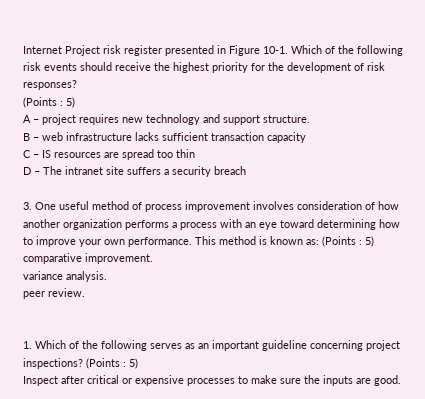Internet Project risk register presented in Figure 10-1. Which of the following risk events should receive the highest priority for the development of risk responses?
(Points : 5)
A – project requires new technology and support structure.
B – web infrastructure lacks sufficient transaction capacity
C – IS resources are spread too thin
D – The intranet site suffers a security breach

3. One useful method of process improvement involves consideration of how another organization performs a process with an eye toward determining how to improve your own performance. This method is known as: (Points : 5)
comparative improvement.
variance analysis.
peer review.


1. Which of the following serves as an important guideline concerning project inspections? (Points : 5)
Inspect after critical or expensive processes to make sure the inputs are good.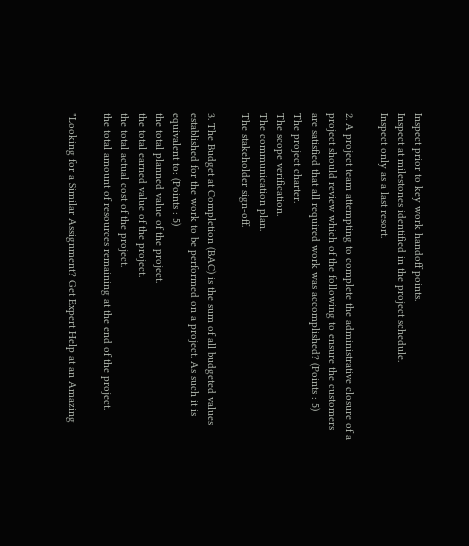Inspect prior to key work handoff points.
Inspect at milestones identified in the project schedule.
Inspect only as a last resort.

2. A project team attempting to complete the administrative closure of a project should review which of the following to ensure the customers are satisfied that all required work was accomplished? (Points : 5)
The project charter.
The scope verification.
The communication plan.
The stakeholder sign-off.

3. The Budget at Completion (BAC) is the sum of all budgeted values established for the work to be performed on a project. As such it is equivalent to: (Points : 5)
the total planned value of the project.
the total earned value of the project.
the total actual cost of the project.
the total amount of resources remaining at the end of the project.

"Looking for a Similar Assignment? Get Expert Help at an Amazing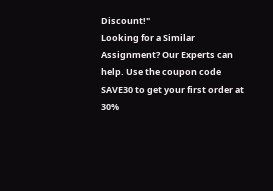Discount!"
Looking for a Similar Assignment? Our Experts can help. Use the coupon code SAVE30 to get your first order at 30%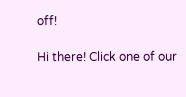off!

Hi there! Click one of our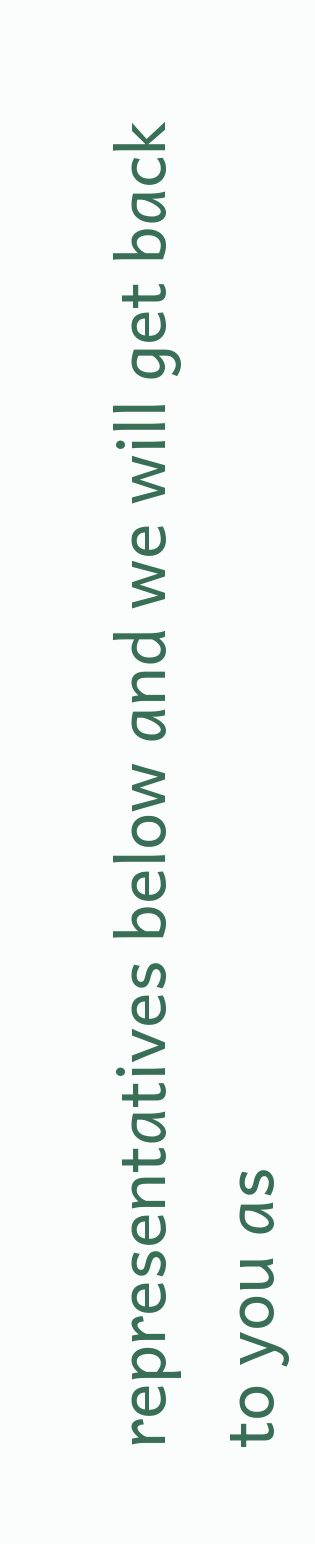representatives below and we will get back to you as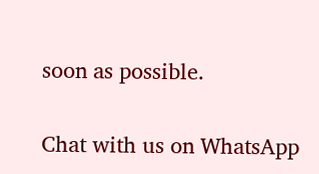soon as possible.

Chat with us on WhatsApp